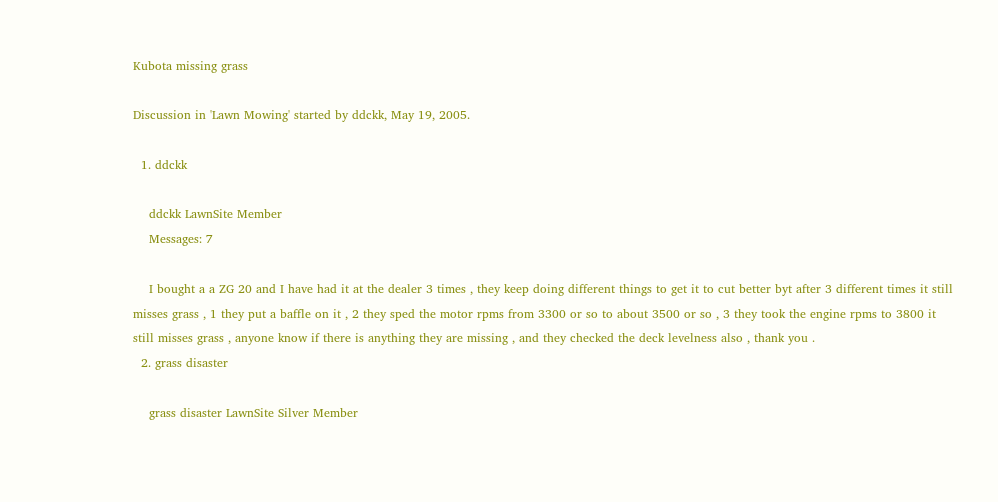Kubota missing grass

Discussion in 'Lawn Mowing' started by ddckk, May 19, 2005.

  1. ddckk

    ddckk LawnSite Member
    Messages: 7

    I bought a a ZG 20 and I have had it at the dealer 3 times , they keep doing different things to get it to cut better byt after 3 different times it still misses grass , 1 they put a baffle on it , 2 they sped the motor rpms from 3300 or so to about 3500 or so , 3 they took the engine rpms to 3800 it still misses grass , anyone know if there is anything they are missing , and they checked the deck levelness also , thank you .
  2. grass disaster

    grass disaster LawnSite Silver Member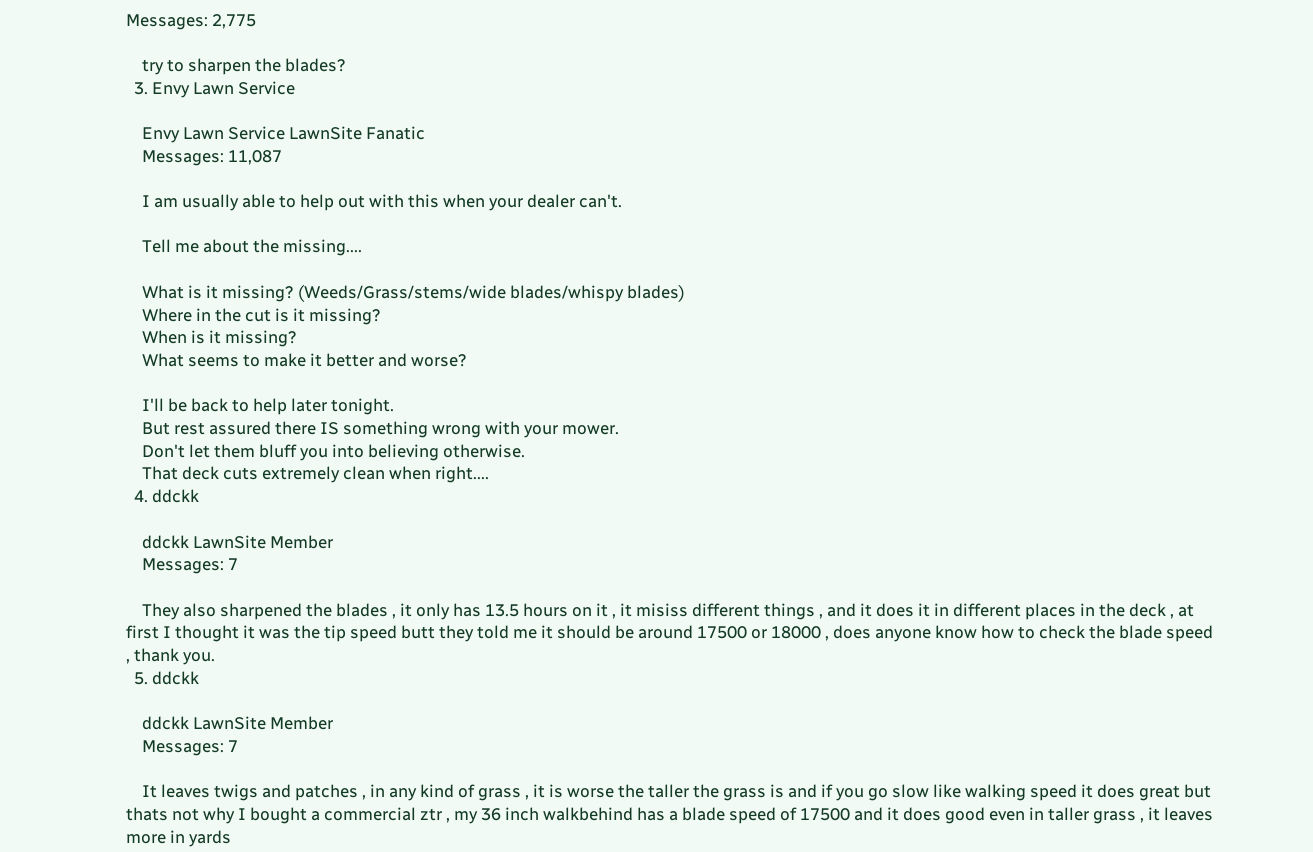Messages: 2,775

    try to sharpen the blades?
  3. Envy Lawn Service

    Envy Lawn Service LawnSite Fanatic
    Messages: 11,087

    I am usually able to help out with this when your dealer can't.

    Tell me about the missing....

    What is it missing? (Weeds/Grass/stems/wide blades/whispy blades)
    Where in the cut is it missing?
    When is it missing?
    What seems to make it better and worse?

    I'll be back to help later tonight.
    But rest assured there IS something wrong with your mower.
    Don't let them bluff you into believing otherwise.
    That deck cuts extremely clean when right....
  4. ddckk

    ddckk LawnSite Member
    Messages: 7

    They also sharpened the blades , it only has 13.5 hours on it , it misiss different things , and it does it in different places in the deck , at first I thought it was the tip speed butt they told me it should be around 17500 or 18000 , does anyone know how to check the blade speed , thank you.
  5. ddckk

    ddckk LawnSite Member
    Messages: 7

    It leaves twigs and patches , in any kind of grass , it is worse the taller the grass is and if you go slow like walking speed it does great but thats not why I bought a commercial ztr , my 36 inch walkbehind has a blade speed of 17500 and it does good even in taller grass , it leaves more in yards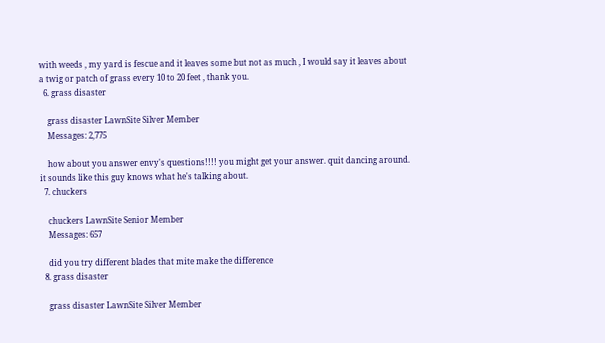with weeds , my yard is fescue and it leaves some but not as much , I would say it leaves about a twig or patch of grass every 10 to 20 feet , thank you.
  6. grass disaster

    grass disaster LawnSite Silver Member
    Messages: 2,775

    how about you answer envy's questions!!!! you might get your answer. quit dancing around. it sounds like this guy knows what he's talking about.
  7. chuckers

    chuckers LawnSite Senior Member
    Messages: 657

    did you try different blades that mite make the difference
  8. grass disaster

    grass disaster LawnSite Silver Member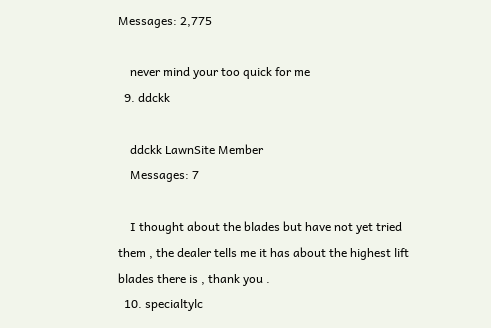Messages: 2,775

    never mind your too quick for me
  9. ddckk

    ddckk LawnSite Member
    Messages: 7

    I thought about the blades but have not yet tried them , the dealer tells me it has about the highest lift blades there is , thank you .
  10. specialtylc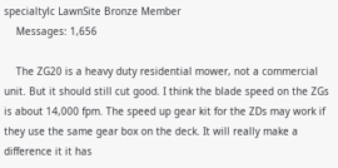specialtylc LawnSite Bronze Member
    Messages: 1,656

    The ZG20 is a heavy duty residential mower, not a commercial unit. But it should still cut good. I think the blade speed on the ZGs is about 14,000 fpm. The speed up gear kit for the ZDs may work if they use the same gear box on the deck. It will really make a difference it it has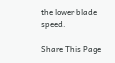the lower blade speed.

Share This Page